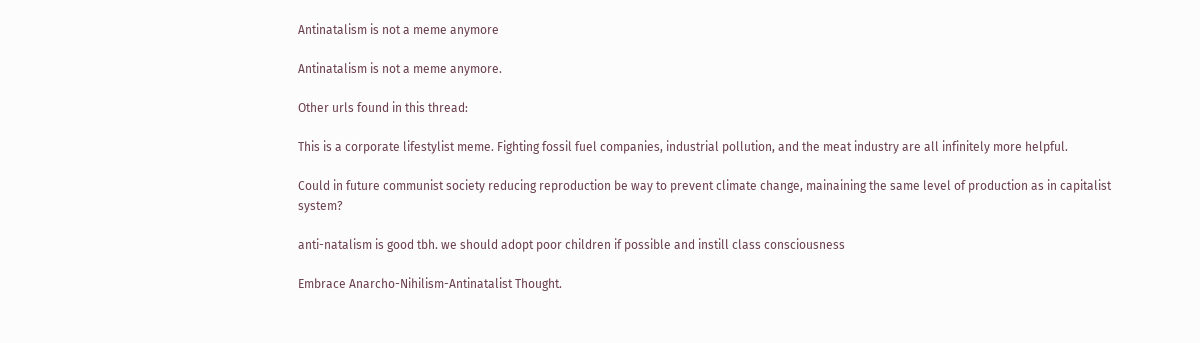Antinatalism is not a meme anymore

Antinatalism is not a meme anymore.

Other urls found in this thread:

This is a corporate lifestylist meme. Fighting fossil fuel companies, industrial pollution, and the meat industry are all infinitely more helpful.

Could in future communist society reducing reproduction be way to prevent climate change, mainaining the same level of production as in capitalist system?

anti-natalism is good tbh. we should adopt poor children if possible and instill class consciousness

Embrace Anarcho-Nihilism-Antinatalist Thought.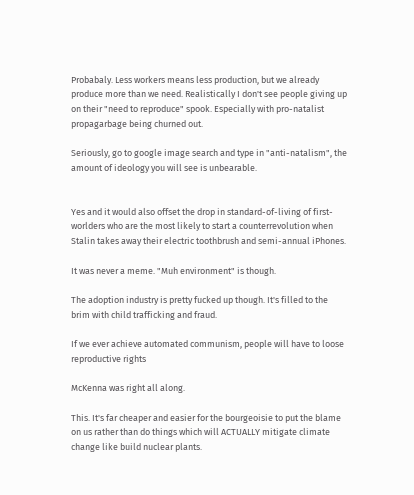Probabaly. Less workers means less production, but we already produce more than we need. Realistically I don't see people giving up on their "need to reproduce" spook. Especially with pro-natalist propagarbage being churned out.

Seriously, go to google image search and type in "anti-natalism", the amount of ideology you will see is unbearable.


Yes and it would also offset the drop in standard-of-living of first-worlders who are the most likely to start a counterrevolution when Stalin takes away their electric toothbrush and semi-annual iPhones.

It was never a meme. "Muh environment" is though.

The adoption industry is pretty fucked up though. It's filled to the brim with child trafficking and fraud.

If we ever achieve automated communism, people will have to loose reproductive rights

McKenna was right all along.

This. It's far cheaper and easier for the bourgeoisie to put the blame on us rather than do things which will ACTUALLY mitigate climate change like build nuclear plants.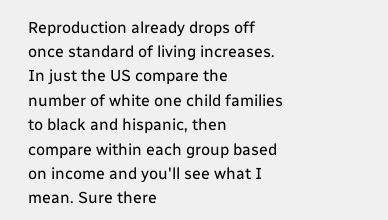Reproduction already drops off once standard of living increases. In just the US compare the number of white one child families to black and hispanic, then compare within each group based on income and you'll see what I mean. Sure there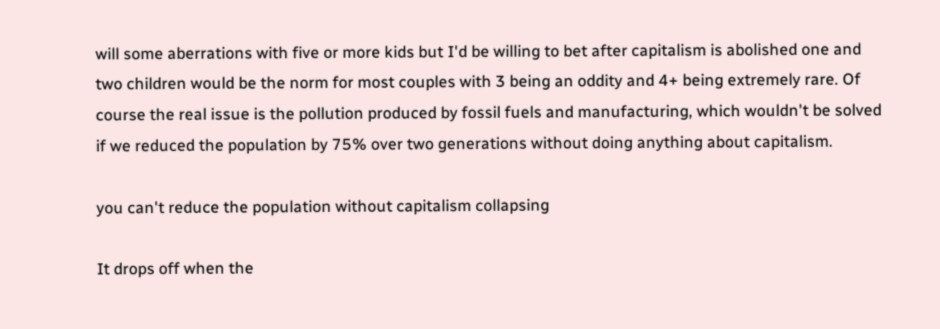will some aberrations with five or more kids but I'd be willing to bet after capitalism is abolished one and two children would be the norm for most couples with 3 being an oddity and 4+ being extremely rare. Of course the real issue is the pollution produced by fossil fuels and manufacturing, which wouldn't be solved if we reduced the population by 75% over two generations without doing anything about capitalism.

you can't reduce the population without capitalism collapsing

It drops off when the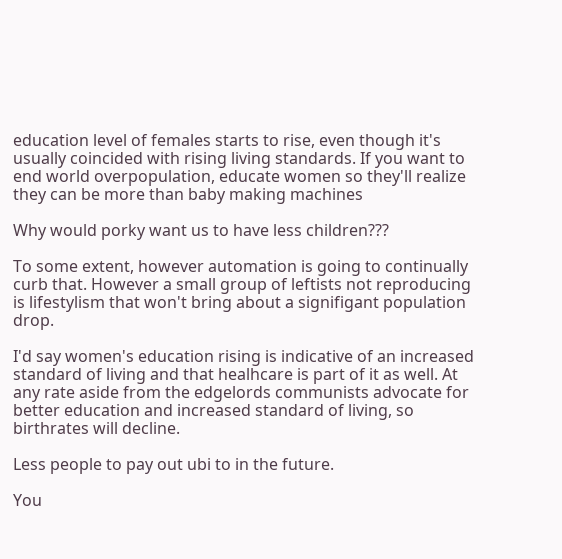education level of females starts to rise, even though it's usually coincided with rising living standards. If you want to end world overpopulation, educate women so they'll realize they can be more than baby making machines

Why would porky want us to have less children???

To some extent, however automation is going to continually curb that. However a small group of leftists not reproducing is lifestylism that won't bring about a signifigant population drop.

I'd say women's education rising is indicative of an increased standard of living and that healhcare is part of it as well. At any rate aside from the edgelords communists advocate for better education and increased standard of living, so birthrates will decline.

Less people to pay out ubi to in the future.

You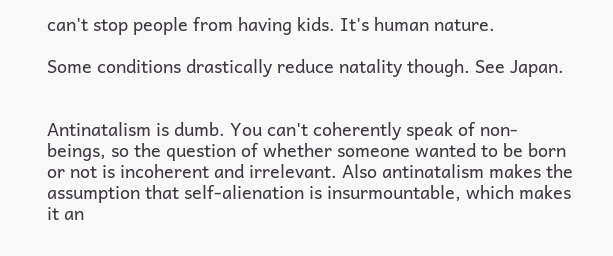can't stop people from having kids. It's human nature.

Some conditions drastically reduce natality though. See Japan.


Antinatalism is dumb. You can't coherently speak of non-beings, so the question of whether someone wanted to be born or not is incoherent and irrelevant. Also antinatalism makes the assumption that self-alienation is insurmountable, which makes it an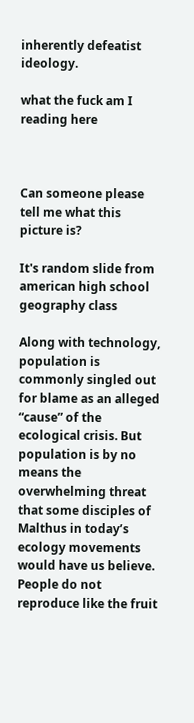inherently defeatist ideology.

what the fuck am I reading here



Can someone please tell me what this picture is?

It's random slide from american high school geography class

Along with technology, population is commonly singled out for blame as an alleged “cause” of the ecological crisis. But population is by no means the overwhelming threat that some disciples of Malthus in today’s ecology movements would have us believe. People do not reproduce like the fruit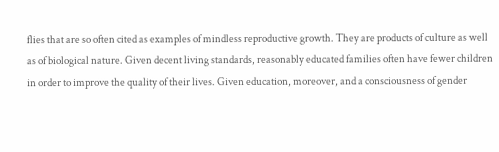flies that are so often cited as examples of mindless reproductive growth. They are products of culture as well as of biological nature. Given decent living standards, reasonably educated families often have fewer children in order to improve the quality of their lives. Given education, moreover, and a consciousness of gender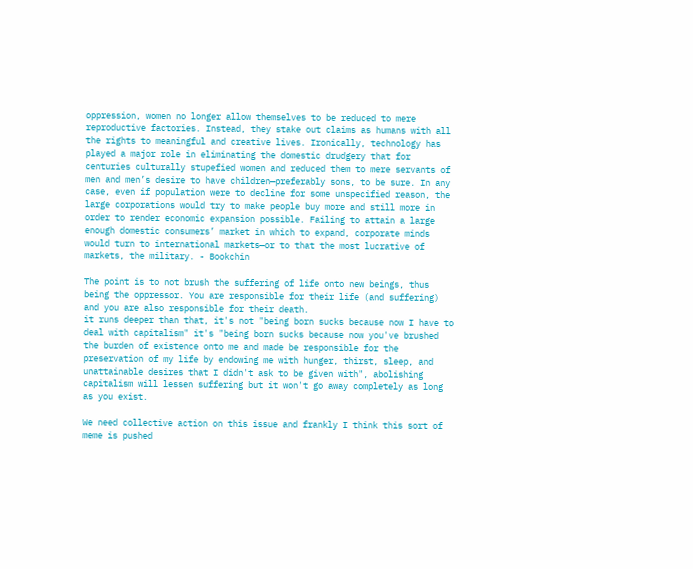oppression, women no longer allow themselves to be reduced to mere reproductive factories. Instead, they stake out claims as humans with all the rights to meaningful and creative lives. Ironically, technology has played a major role in eliminating the domestic drudgery that for centuries culturally stupefied women and reduced them to mere servants of men and men’s desire to have children—preferably sons, to be sure. In any case, even if population were to decline for some unspecified reason, the large corporations would try to make people buy more and still more in order to render economic expansion possible. Failing to attain a large enough domestic consumers’ market in which to expand, corporate minds would turn to international markets—or to that the most lucrative of markets, the military. - Bookchin

The point is to not brush the suffering of life onto new beings, thus being the oppressor. You are responsible for their life (and suffering) and you are also responsible for their death.
it runs deeper than that, it's not "being born sucks because now I have to deal with capitalism" it's "being born sucks because now you've brushed the burden of existence onto me and made be responsible for the preservation of my life by endowing me with hunger, thirst, sleep, and unattainable desires that I didn't ask to be given with", abolishing capitalism will lessen suffering but it won't go away completely as long as you exist.

We need collective action on this issue and frankly I think this sort of meme is pushed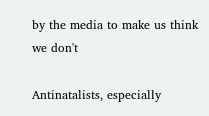by the media to make us think we don't

Antinatalists, especially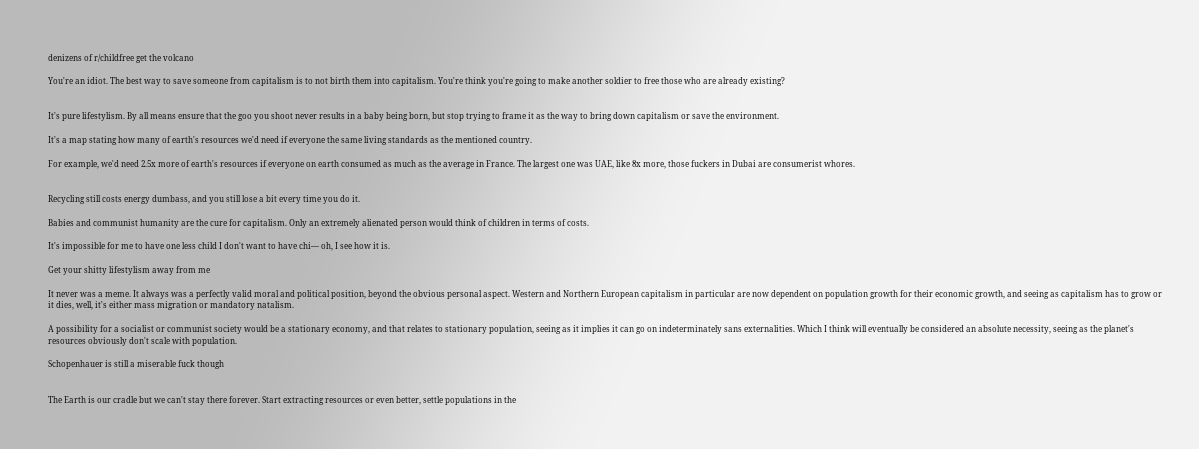denizens of r/childfree get the volcano

You're an idiot. The best way to save someone from capitalism is to not birth them into capitalism. You're think you're going to make another soldier to free those who are already existing?


It's pure lifestylism. By all means ensure that the goo you shoot never results in a baby being born, but stop trying to frame it as the way to bring down capitalism or save the environment.

It's a map stating how many of earth's resources we'd need if everyone the same living standards as the mentioned country.

For example, we'd need 2.5x more of earth's resources if everyone on earth consumed as much as the average in France. The largest one was UAE, like 8x more, those fuckers in Dubai are consumerist whores.


Recycling still costs energy dumbass, and you still lose a bit every time you do it.

Babies and communist humanity are the cure for capitalism. Only an extremely alienated person would think of children in terms of costs.

It's impossible for me to have one less child I don't want to have chi— oh, I see how it is.

Get your shitty lifestylism away from me

It never was a meme. It always was a perfectly valid moral and political position, beyond the obvious personal aspect. Western and Northern European capitalism in particular are now dependent on population growth for their economic growth, and seeing as capitalism has to grow or it dies, well, it's either mass migration or mandatory natalism.

A possibility for a socialist or communist society would be a stationary economy, and that relates to stationary population, seeing as it implies it can go on indeterminately sans externalities. Which I think will eventually be considered an absolute necessity, seeing as the planet's resources obviously don't scale with population.

Schopenhauer is still a miserable fuck though


The Earth is our cradle but we can't stay there forever. Start extracting resources or even better, settle populations in the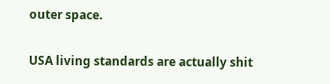outer space.

USA living standards are actually shit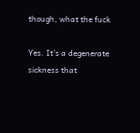though, what the fuck

Yes. It's a degenerate sickness that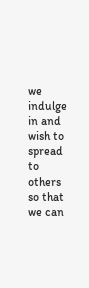we indulge in and wish to spread to others so that we can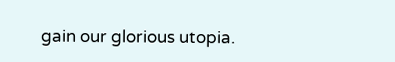gain our glorious utopia.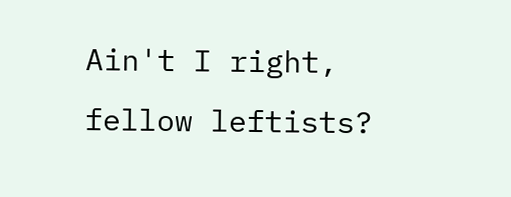Ain't I right, fellow leftists?